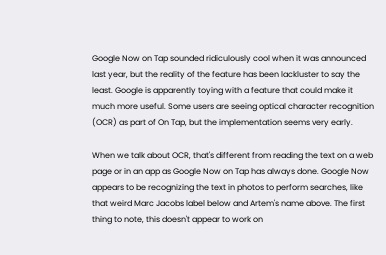Google Now on Tap sounded ridiculously cool when it was announced last year, but the reality of the feature has been lackluster to say the least. Google is apparently toying with a feature that could make it much more useful. Some users are seeing optical character recognition (OCR) as part of On Tap, but the implementation seems very early.

When we talk about OCR, that's different from reading the text on a web page or in an app as Google Now on Tap has always done. Google Now appears to be recognizing the text in photos to perform searches, like that weird Marc Jacobs label below and Artem's name above. The first thing to note, this doesn't appear to work on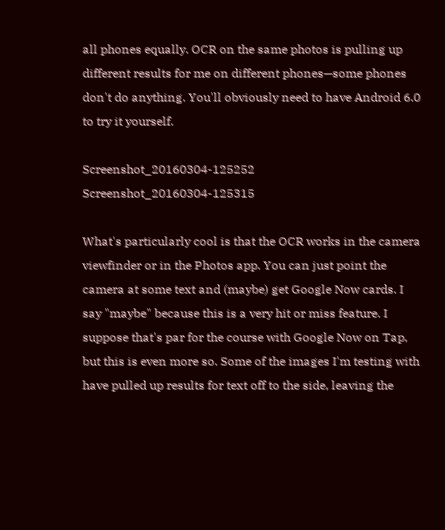all phones equally. OCR on the same photos is pulling up different results for me on different phones—some phones don't do anything. You'll obviously need to have Android 6.0 to try it yourself.

Screenshot_20160304-125252 Screenshot_20160304-125315

What's particularly cool is that the OCR works in the camera viewfinder or in the Photos app. You can just point the camera at some text and (maybe) get Google Now cards. I say "maybe" because this is a very hit or miss feature. I suppose that's par for the course with Google Now on Tap, but this is even more so. Some of the images I'm testing with have pulled up results for text off to the side, leaving the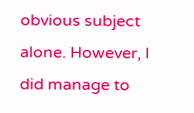obvious subject alone. However, I did manage to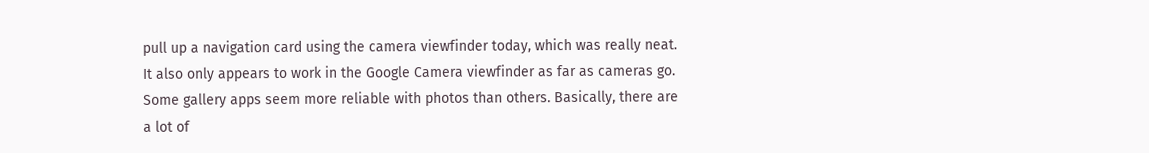pull up a navigation card using the camera viewfinder today, which was really neat. It also only appears to work in the Google Camera viewfinder as far as cameras go. Some gallery apps seem more reliable with photos than others. Basically, there are a lot of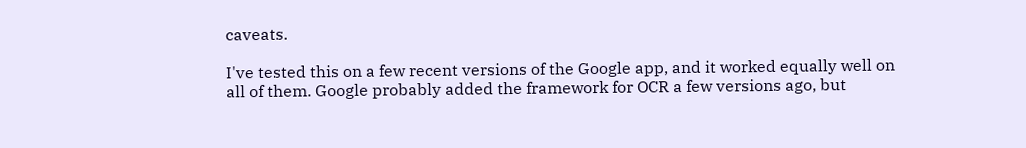caveats.

I've tested this on a few recent versions of the Google app, and it worked equally well on all of them. Google probably added the framework for OCR a few versions ago, but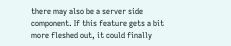there may also be a server side component. If this feature gets a bit more fleshed out, it could finally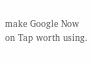make Google Now on Tap worth using.